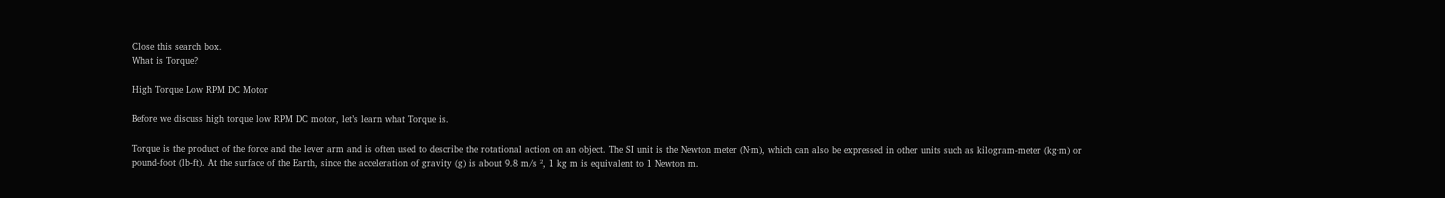Close this search box.
What is Torque?

High Torque Low RPM DC Motor

Before we discuss high torque low RPM DC motor, let’s learn what Torque is.

Torque is the product of the force and the lever arm and is often used to describe the rotational action on an object. The SI unit is the Newton meter (N·m), which can also be expressed in other units such as kilogram-meter (kg·m) or pound-foot (lb-ft). At the surface of the Earth, since the acceleration of gravity (g) is about 9.8 m/s ², 1 kg m is equivalent to 1 Newton m.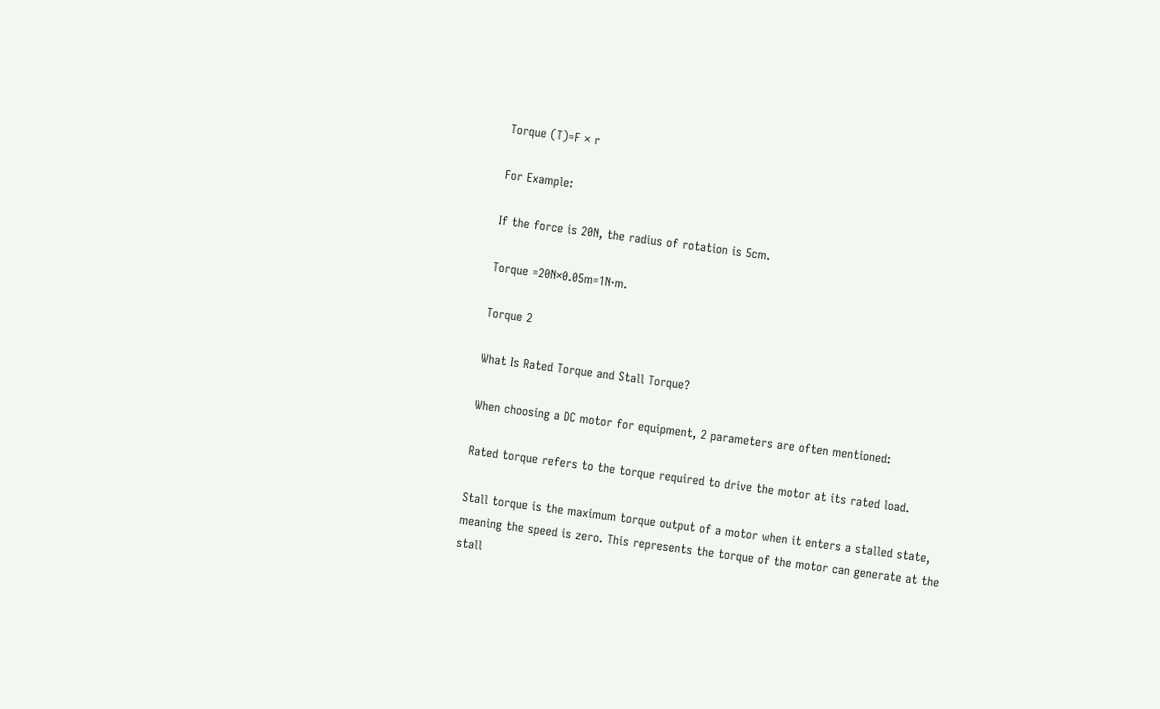Torque (T)=F × r

For Example:

If the force is 20N, the radius of rotation is 5cm.

Torque =20N×0.05m=1N·m.

Torque 2

What Is Rated Torque and Stall Torque?

When choosing a DC motor for equipment, 2 parameters are often mentioned:

Rated torque refers to the torque required to drive the motor at its rated load.

Stall torque is the maximum torque output of a motor when it enters a stalled state, meaning the speed is zero. This represents the torque of the motor can generate at the stall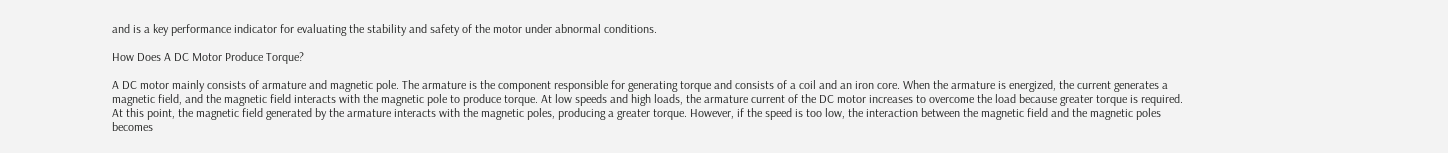and is a key performance indicator for evaluating the stability and safety of the motor under abnormal conditions.

How Does A DC Motor Produce Torque?

A DC motor mainly consists of armature and magnetic pole. The armature is the component responsible for generating torque and consists of a coil and an iron core. When the armature is energized, the current generates a magnetic field, and the magnetic field interacts with the magnetic pole to produce torque. At low speeds and high loads, the armature current of the DC motor increases to overcome the load because greater torque is required. At this point, the magnetic field generated by the armature interacts with the magnetic poles, producing a greater torque. However, if the speed is too low, the interaction between the magnetic field and the magnetic poles becomes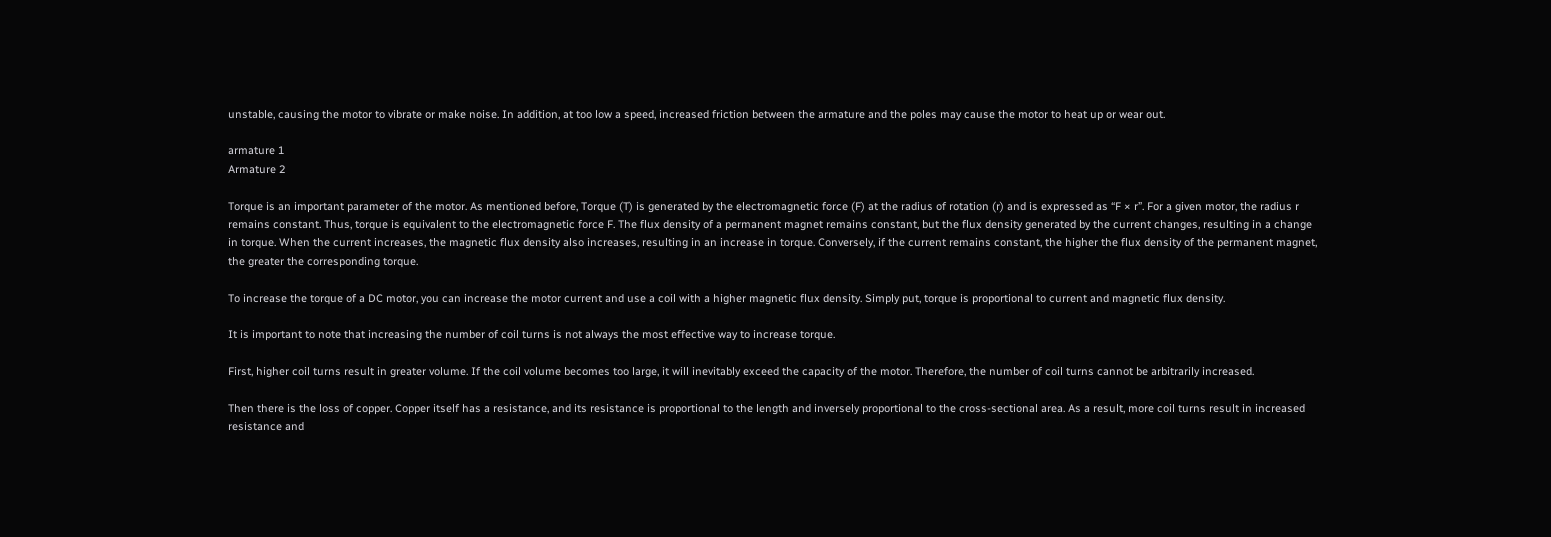unstable, causing the motor to vibrate or make noise. In addition, at too low a speed, increased friction between the armature and the poles may cause the motor to heat up or wear out.

armature 1
Armature 2

Torque is an important parameter of the motor. As mentioned before, Torque (T) is generated by the electromagnetic force (F) at the radius of rotation (r) and is expressed as “F × r”. For a given motor, the radius r remains constant. Thus, torque is equivalent to the electromagnetic force F. The flux density of a permanent magnet remains constant, but the flux density generated by the current changes, resulting in a change in torque. When the current increases, the magnetic flux density also increases, resulting in an increase in torque. Conversely, if the current remains constant, the higher the flux density of the permanent magnet, the greater the corresponding torque.

To increase the torque of a DC motor, you can increase the motor current and use a coil with a higher magnetic flux density. Simply put, torque is proportional to current and magnetic flux density.

It is important to note that increasing the number of coil turns is not always the most effective way to increase torque.

First, higher coil turns result in greater volume. If the coil volume becomes too large, it will inevitably exceed the capacity of the motor. Therefore, the number of coil turns cannot be arbitrarily increased.

Then there is the loss of copper. Copper itself has a resistance, and its resistance is proportional to the length and inversely proportional to the cross-sectional area. As a result, more coil turns result in increased resistance and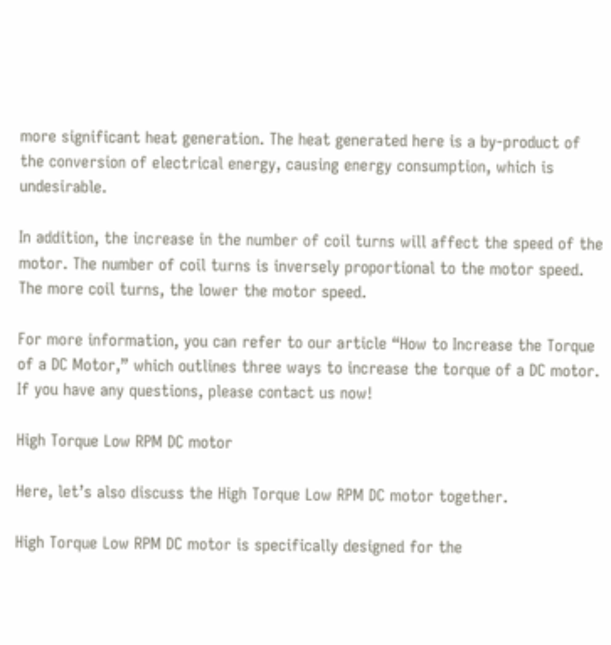more significant heat generation. The heat generated here is a by-product of the conversion of electrical energy, causing energy consumption, which is undesirable.

In addition, the increase in the number of coil turns will affect the speed of the motor. The number of coil turns is inversely proportional to the motor speed. The more coil turns, the lower the motor speed.

For more information, you can refer to our article “How to Increase the Torque of a DC Motor,” which outlines three ways to increase the torque of a DC motor. If you have any questions, please contact us now!

High Torque Low RPM DC motor

Here, let’s also discuss the High Torque Low RPM DC motor together.

High Torque Low RPM DC motor is specifically designed for the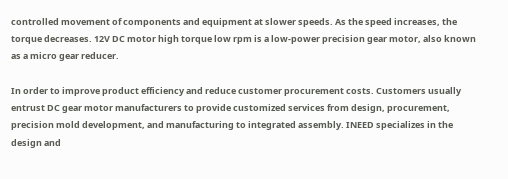controlled movement of components and equipment at slower speeds. As the speed increases, the torque decreases. 12V DC motor high torque low rpm is a low-power precision gear motor, also known as a micro gear reducer.

In order to improve product efficiency and reduce customer procurement costs. Customers usually entrust DC gear motor manufacturers to provide customized services from design, procurement, precision mold development, and manufacturing to integrated assembly. INEED specializes in the design and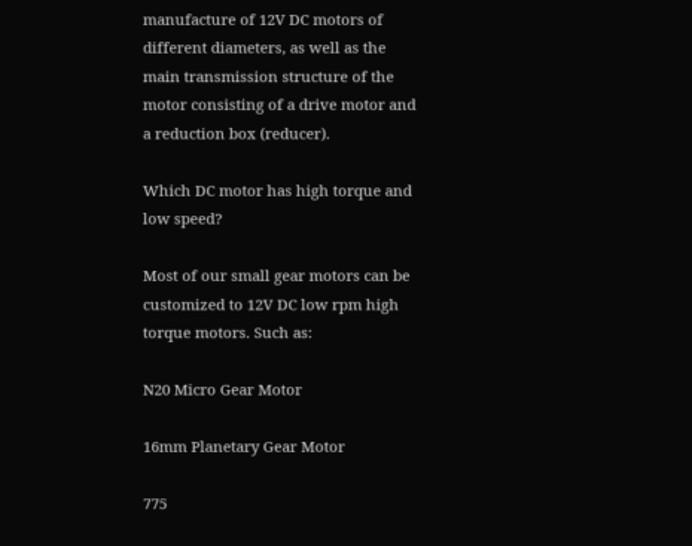manufacture of 12V DC motors of different diameters, as well as the main transmission structure of the motor consisting of a drive motor and a reduction box (reducer).

Which DC motor has high torque and low speed?

Most of our small gear motors can be customized to 12V DC low rpm high torque motors. Such as:

N20 Micro Gear Motor

16mm Planetary Gear Motor

775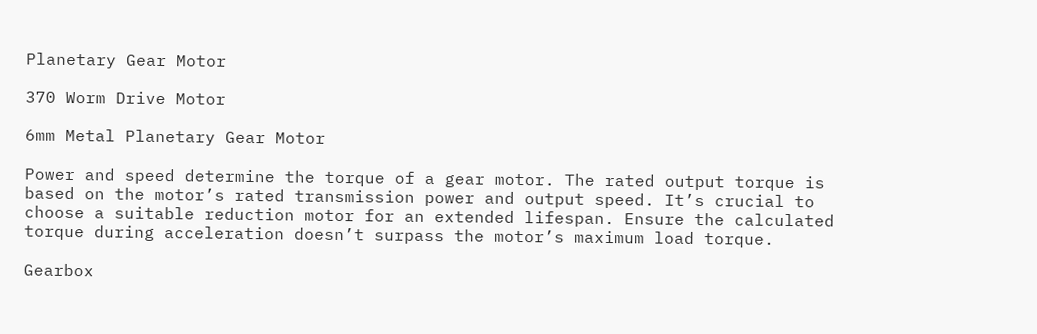Planetary Gear Motor

370 Worm Drive Motor

6mm Metal Planetary Gear Motor

Power and speed determine the torque of a gear motor. The rated output torque is based on the motor’s rated transmission power and output speed. It’s crucial to choose a suitable reduction motor for an extended lifespan. Ensure the calculated torque during acceleration doesn’t surpass the motor’s maximum load torque.

Gearbox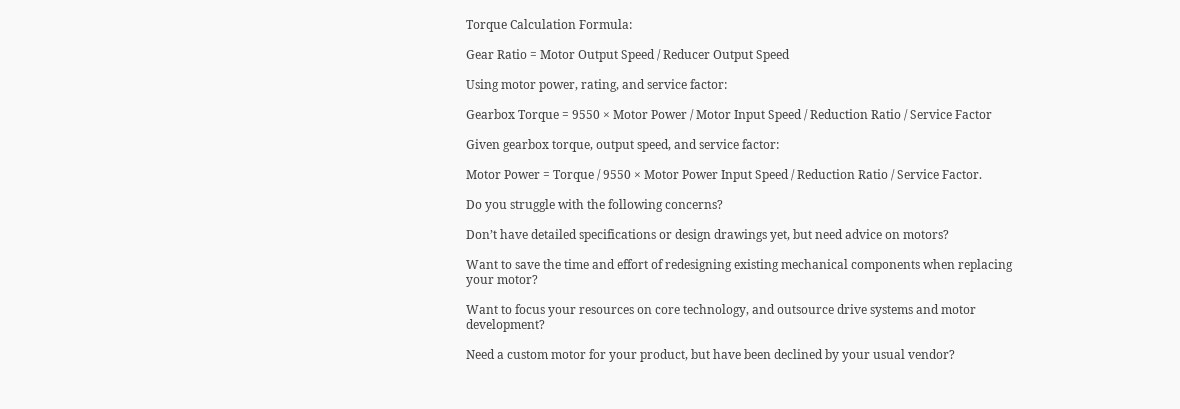Torque Calculation Formula:

Gear Ratio = Motor Output Speed / Reducer Output Speed

Using motor power, rating, and service factor:

Gearbox Torque = 9550 × Motor Power / Motor Input Speed / Reduction Ratio / Service Factor

Given gearbox torque, output speed, and service factor:

Motor Power = Torque / 9550 × Motor Power Input Speed / Reduction Ratio / Service Factor.

Do you struggle with the following concerns?

Don’t have detailed specifications or design drawings yet, but need advice on motors?

Want to save the time and effort of redesigning existing mechanical components when replacing your motor?

Want to focus your resources on core technology, and outsource drive systems and motor development?

Need a custom motor for your product, but have been declined by your usual vendor?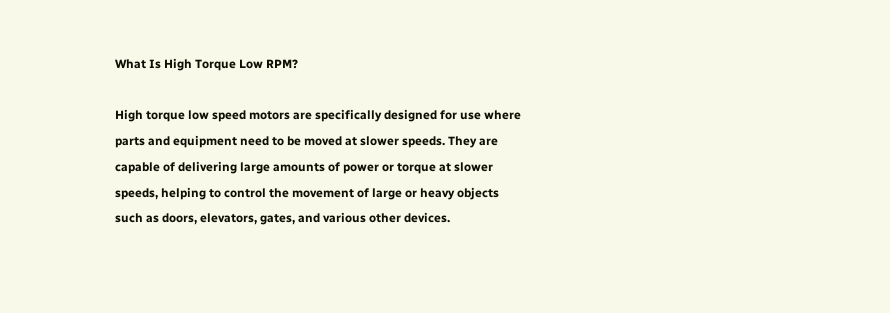What Is High Torque Low RPM?

High torque low speed motors are specifically designed for use where parts and equipment need to be moved at slower speeds. They are capable of delivering large amounts of power or torque at slower speeds, helping to control the movement of large or heavy objects such as doors, elevators, gates, and various other devices.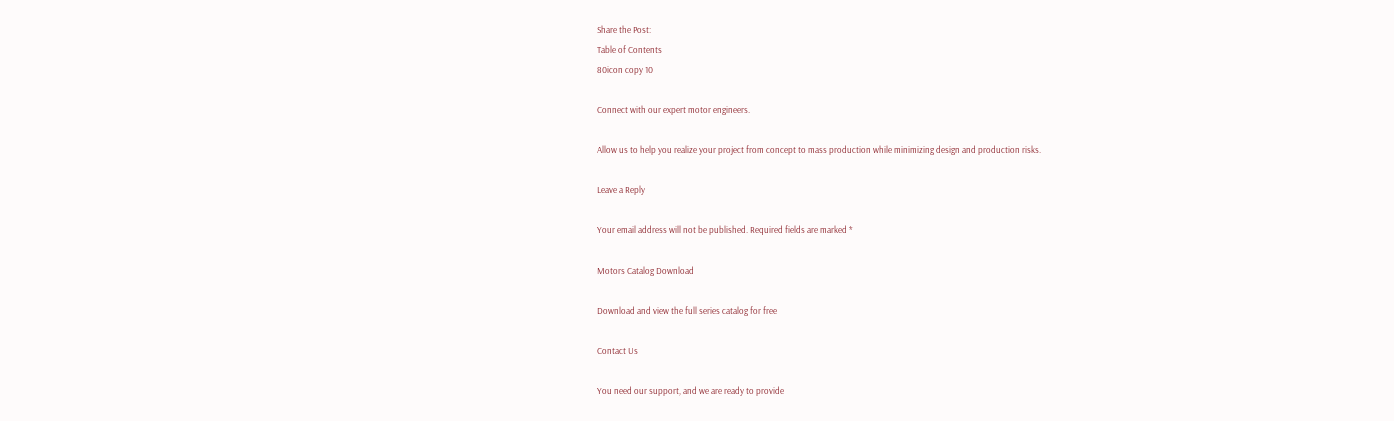Share the Post:
Table of Contents
80icon copy 10

Connect with our expert motor engineers.

Allow us to help you realize your project from concept to mass production while minimizing design and production risks.

Leave a Reply

Your email address will not be published. Required fields are marked *

Motors Catalog Download

Download and view the full series catalog for free

Contact Us

You need our support, and we are ready to provide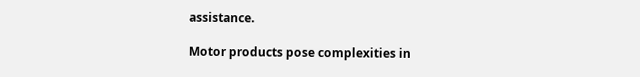assistance.

Motor products pose complexities in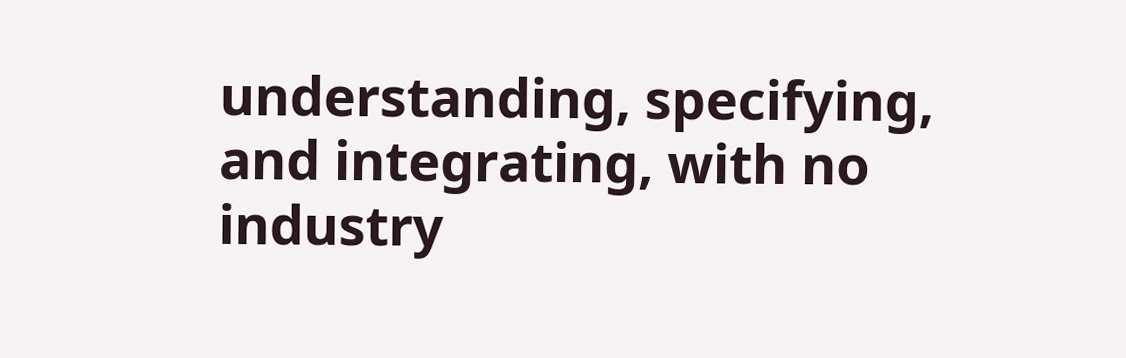understanding, specifying, and integrating, with no industry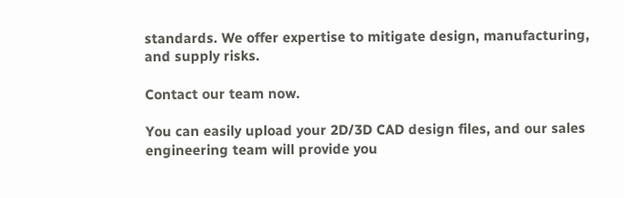standards. We offer expertise to mitigate design, manufacturing, and supply risks.

Contact our team now.

You can easily upload your 2D/3D CAD design files, and our sales engineering team will provide you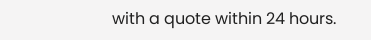with a quote within 24 hours.